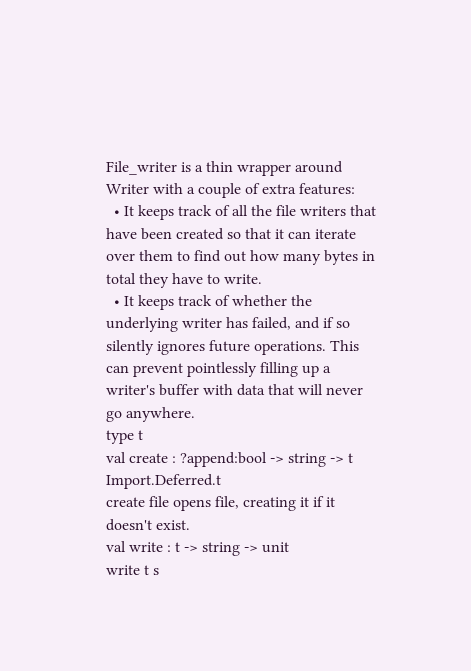File_writer is a thin wrapper around Writer with a couple of extra features:
  • It keeps track of all the file writers that have been created so that it can iterate over them to find out how many bytes in total they have to write.
  • It keeps track of whether the underlying writer has failed, and if so silently ignores future operations. This can prevent pointlessly filling up a writer's buffer with data that will never go anywhere.
type t
val create : ?append:bool -> string -> t Import.Deferred.t
create file opens file, creating it if it doesn't exist.
val write : t -> string -> unit
write t s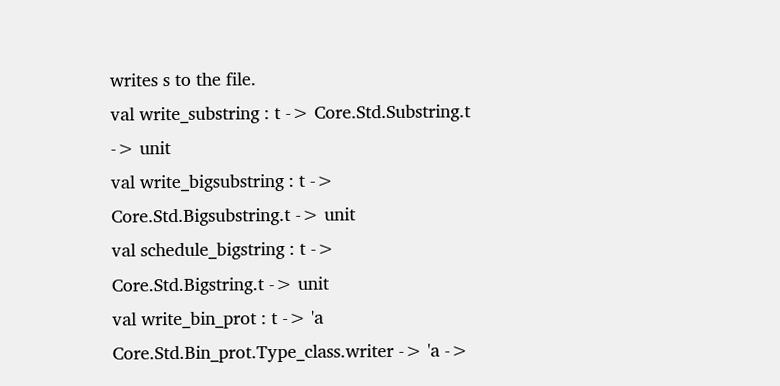writes s to the file.
val write_substring : t -> Core.Std.Substring.t -> unit
val write_bigsubstring : t -> Core.Std.Bigsubstring.t -> unit
val schedule_bigstring : t -> Core.Std.Bigstring.t -> unit
val write_bin_prot : t -> 'a Core.Std.Bin_prot.Type_class.writer -> 'a ->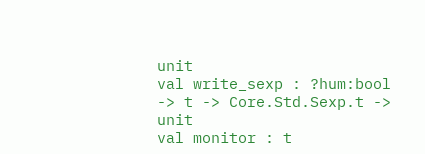unit
val write_sexp : ?hum:bool -> t -> Core.Std.Sexp.t -> unit
val monitor : t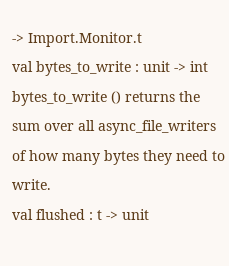-> Import.Monitor.t
val bytes_to_write : unit -> int
bytes_to_write () returns the sum over all async_file_writers of how many bytes they need to write.
val flushed : t -> unit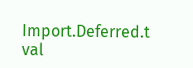Import.Deferred.t
val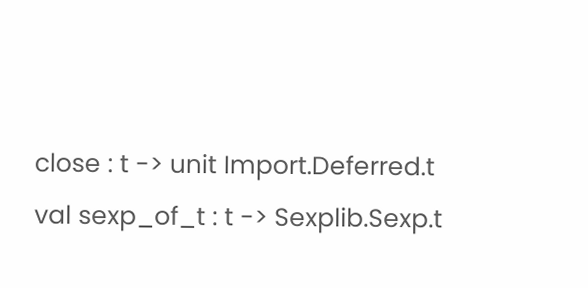close : t -> unit Import.Deferred.t
val sexp_of_t : t -> Sexplib.Sexp.t